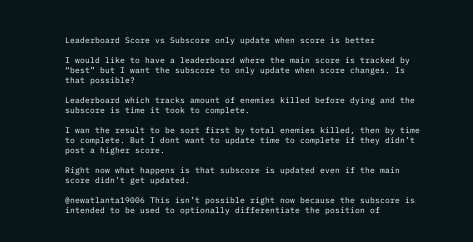Leaderboard Score vs Subscore only update when score is better

I would like to have a leaderboard where the main score is tracked by “best” but I want the subscore to only update when score changes. Is that possible?

Leaderboard which tracks amount of enemies killed before dying and the subscore is time it took to complete.

I wan the result to be sort first by total enemies killed, then by time to complete. But I dont want to update time to complete if they didn’t post a higher score.

Right now what happens is that subscore is updated even if the main score didn’t get updated.

@newatlanta19006 This isn’t possible right now because the subscore is intended to be used to optionally differentiate the position of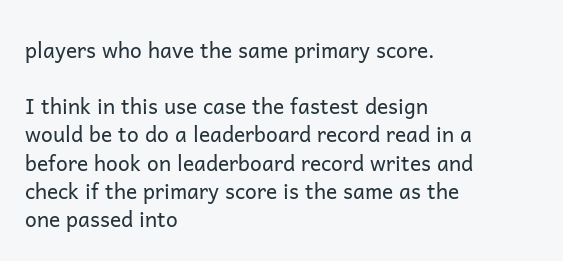players who have the same primary score.

I think in this use case the fastest design would be to do a leaderboard record read in a before hook on leaderboard record writes and check if the primary score is the same as the one passed into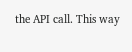the API call. This way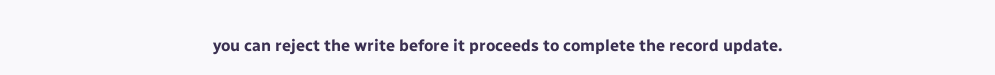you can reject the write before it proceeds to complete the record update.